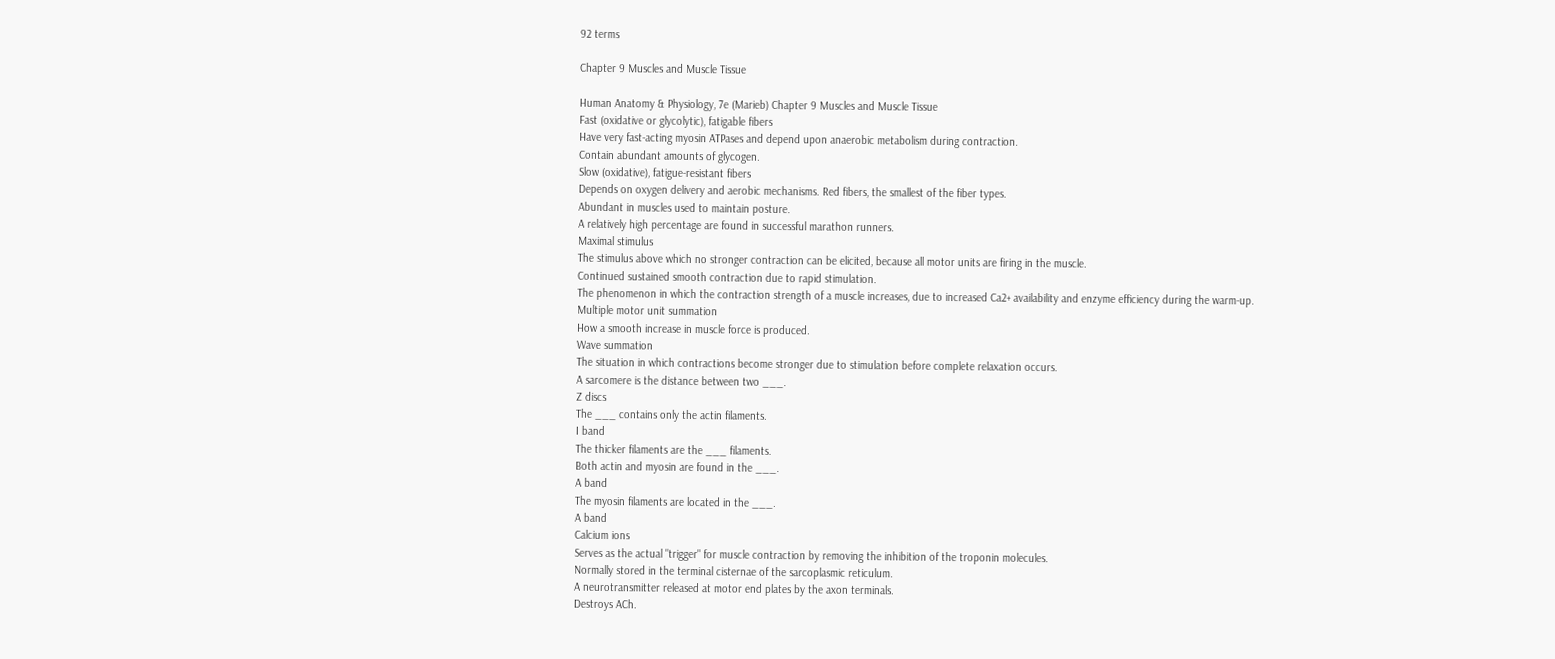92 terms

Chapter 9 Muscles and Muscle Tissue

Human Anatomy & Physiology, 7e (Marieb) Chapter 9 Muscles and Muscle Tissue
Fast (oxidative or glycolytic), fatigable fibers
Have very fast-acting myosin ATPases and depend upon anaerobic metabolism during contraction.
Contain abundant amounts of glycogen.
Slow (oxidative), fatigue-resistant fibers
Depends on oxygen delivery and aerobic mechanisms. Red fibers, the smallest of the fiber types.
Abundant in muscles used to maintain posture.
A relatively high percentage are found in successful marathon runners.
Maximal stimulus
The stimulus above which no stronger contraction can be elicited, because all motor units are firing in the muscle.
Continued sustained smooth contraction due to rapid stimulation.
The phenomenon in which the contraction strength of a muscle increases, due to increased Ca2+ availability and enzyme efficiency during the warm-up.
Multiple motor unit summation
How a smooth increase in muscle force is produced.
Wave summation
The situation in which contractions become stronger due to stimulation before complete relaxation occurs.
A sarcomere is the distance between two ___.
Z discs
The ___ contains only the actin filaments.
I band
The thicker filaments are the ___ filaments.
Both actin and myosin are found in the ___.
A band
The myosin filaments are located in the ___.
A band
Calcium ions
Serves as the actual "trigger" for muscle contraction by removing the inhibition of the troponin molecules.
Normally stored in the terminal cisternae of the sarcoplasmic reticulum.
A neurotransmitter released at motor end plates by the axon terminals.
Destroys ACh.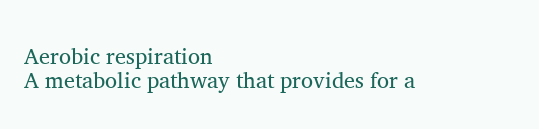Aerobic respiration
A metabolic pathway that provides for a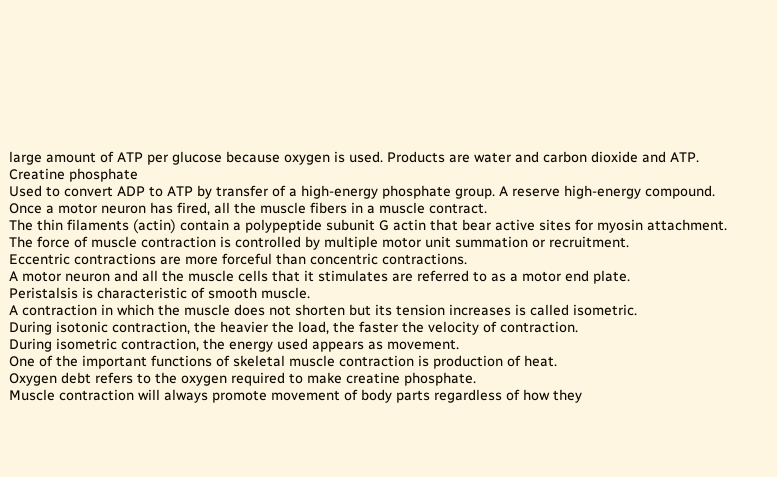large amount of ATP per glucose because oxygen is used. Products are water and carbon dioxide and ATP.
Creatine phosphate
Used to convert ADP to ATP by transfer of a high-energy phosphate group. A reserve high-energy compound.
Once a motor neuron has fired, all the muscle fibers in a muscle contract.
The thin filaments (actin) contain a polypeptide subunit G actin that bear active sites for myosin attachment.
The force of muscle contraction is controlled by multiple motor unit summation or recruitment.
Eccentric contractions are more forceful than concentric contractions.
A motor neuron and all the muscle cells that it stimulates are referred to as a motor end plate.
Peristalsis is characteristic of smooth muscle.
A contraction in which the muscle does not shorten but its tension increases is called isometric.
During isotonic contraction, the heavier the load, the faster the velocity of contraction.
During isometric contraction, the energy used appears as movement.
One of the important functions of skeletal muscle contraction is production of heat.
Oxygen debt refers to the oxygen required to make creatine phosphate.
Muscle contraction will always promote movement of body parts regardless of how they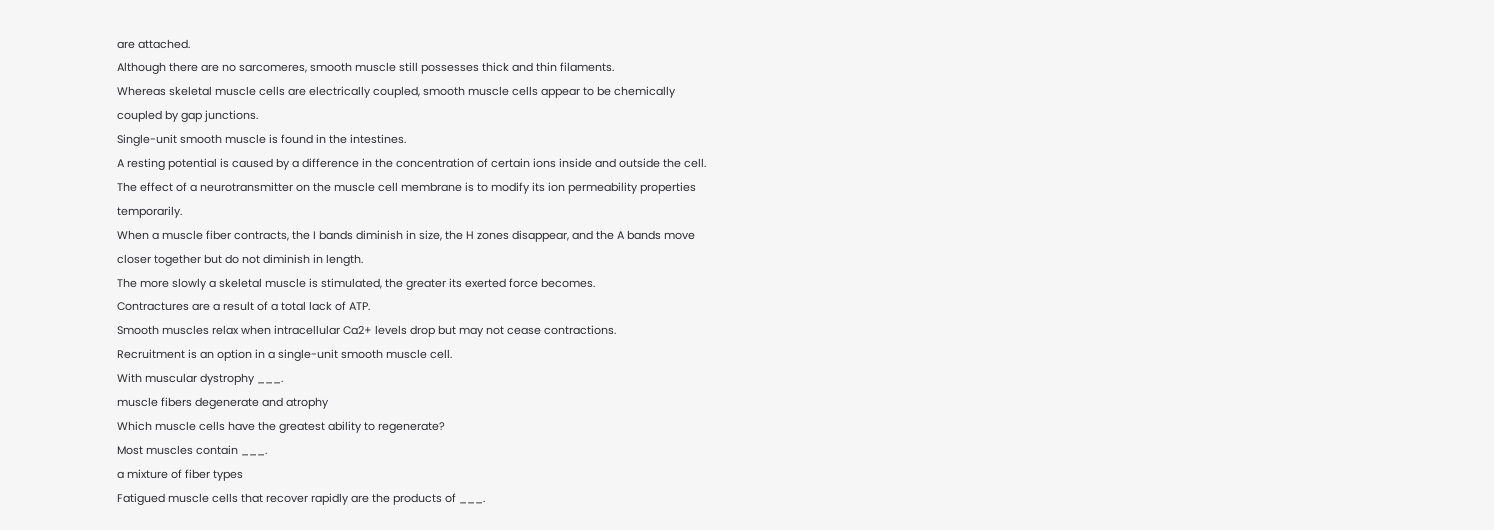are attached.
Although there are no sarcomeres, smooth muscle still possesses thick and thin filaments.
Whereas skeletal muscle cells are electrically coupled, smooth muscle cells appear to be chemically coupled by gap junctions.
Single-unit smooth muscle is found in the intestines.
A resting potential is caused by a difference in the concentration of certain ions inside and outside the cell.
The effect of a neurotransmitter on the muscle cell membrane is to modify its ion permeability properties temporarily.
When a muscle fiber contracts, the I bands diminish in size, the H zones disappear, and the A bands move closer together but do not diminish in length.
The more slowly a skeletal muscle is stimulated, the greater its exerted force becomes.
Contractures are a result of a total lack of ATP.
Smooth muscles relax when intracellular Ca2+ levels drop but may not cease contractions.
Recruitment is an option in a single-unit smooth muscle cell.
With muscular dystrophy ___.
muscle fibers degenerate and atrophy
Which muscle cells have the greatest ability to regenerate?
Most muscles contain ___.
a mixture of fiber types
Fatigued muscle cells that recover rapidly are the products of ___.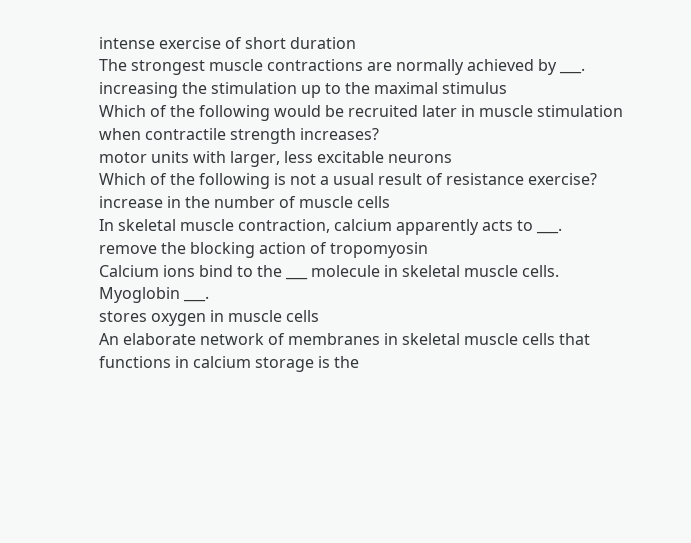intense exercise of short duration
The strongest muscle contractions are normally achieved by ___.
increasing the stimulation up to the maximal stimulus
Which of the following would be recruited later in muscle stimulation when contractile strength increases?
motor units with larger, less excitable neurons
Which of the following is not a usual result of resistance exercise?
increase in the number of muscle cells
In skeletal muscle contraction, calcium apparently acts to ___.
remove the blocking action of tropomyosin
Calcium ions bind to the ___ molecule in skeletal muscle cells.
Myoglobin ___.
stores oxygen in muscle cells
An elaborate network of membranes in skeletal muscle cells that functions in calcium storage is the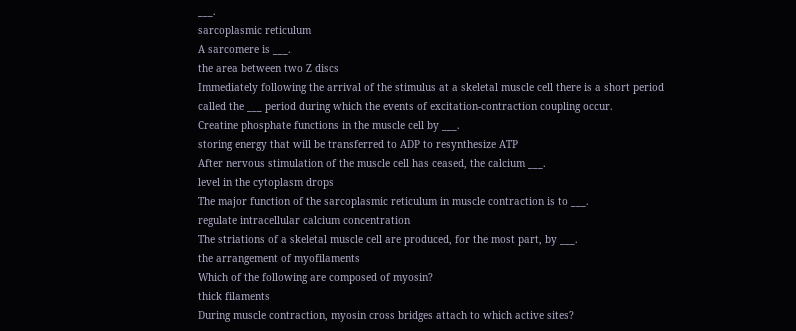___.
sarcoplasmic reticulum
A sarcomere is ___.
the area between two Z discs
Immediately following the arrival of the stimulus at a skeletal muscle cell there is a short period called the ___ period during which the events of excitation-contraction coupling occur.
Creatine phosphate functions in the muscle cell by ___.
storing energy that will be transferred to ADP to resynthesize ATP
After nervous stimulation of the muscle cell has ceased, the calcium ___.
level in the cytoplasm drops
The major function of the sarcoplasmic reticulum in muscle contraction is to ___.
regulate intracellular calcium concentration
The striations of a skeletal muscle cell are produced, for the most part, by ___.
the arrangement of myofilaments
Which of the following are composed of myosin?
thick filaments
During muscle contraction, myosin cross bridges attach to which active sites?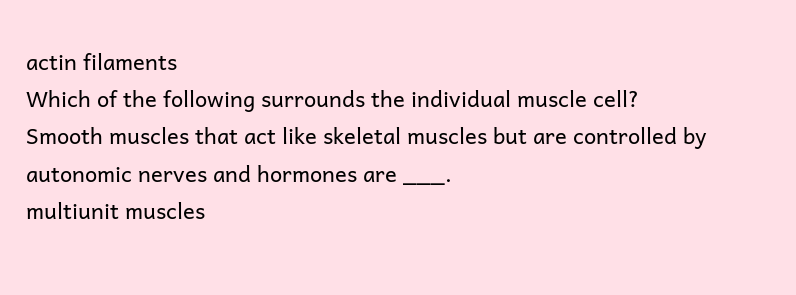actin filaments
Which of the following surrounds the individual muscle cell?
Smooth muscles that act like skeletal muscles but are controlled by autonomic nerves and hormones are ___.
multiunit muscles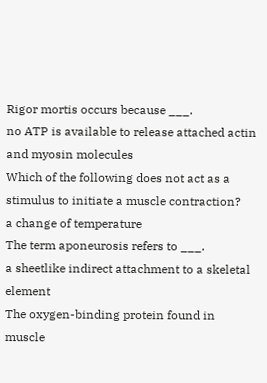Rigor mortis occurs because ___.
no ATP is available to release attached actin and myosin molecules
Which of the following does not act as a stimulus to initiate a muscle contraction?
a change of temperature
The term aponeurosis refers to ___.
a sheetlike indirect attachment to a skeletal element
The oxygen-binding protein found in muscle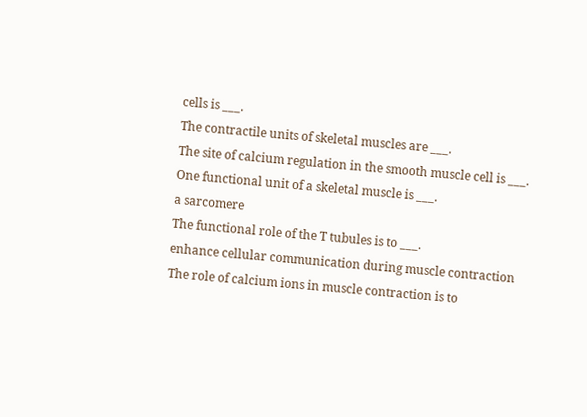cells is ___.
The contractile units of skeletal muscles are ___.
The site of calcium regulation in the smooth muscle cell is ___.
One functional unit of a skeletal muscle is ___.
a sarcomere
The functional role of the T tubules is to ___.
enhance cellular communication during muscle contraction
The role of calcium ions in muscle contraction is to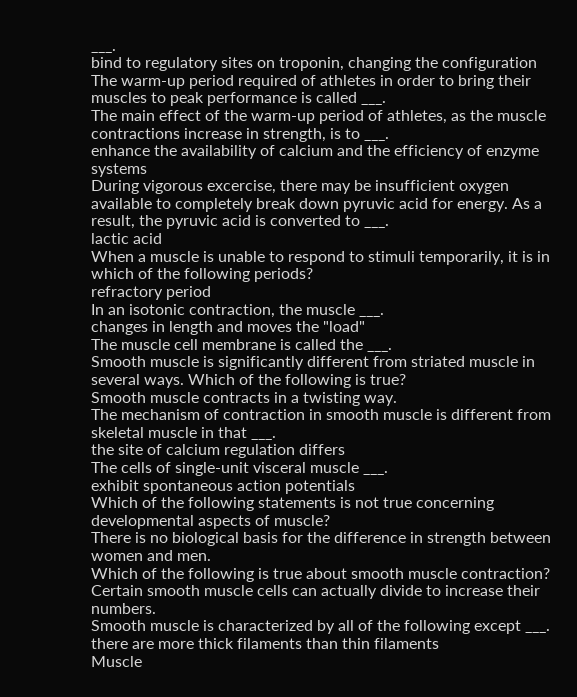___.
bind to regulatory sites on troponin, changing the configuration
The warm-up period required of athletes in order to bring their muscles to peak performance is called ___.
The main effect of the warm-up period of athletes, as the muscle contractions increase in strength, is to ___.
enhance the availability of calcium and the efficiency of enzyme systems
During vigorous excercise, there may be insufficient oxygen available to completely break down pyruvic acid for energy. As a result, the pyruvic acid is converted to ___.
lactic acid
When a muscle is unable to respond to stimuli temporarily, it is in which of the following periods?
refractory period
In an isotonic contraction, the muscle ___.
changes in length and moves the "load"
The muscle cell membrane is called the ___.
Smooth muscle is significantly different from striated muscle in several ways. Which of the following is true?
Smooth muscle contracts in a twisting way.
The mechanism of contraction in smooth muscle is different from skeletal muscle in that ___.
the site of calcium regulation differs
The cells of single-unit visceral muscle ___.
exhibit spontaneous action potentials
Which of the following statements is not true concerning developmental aspects of muscle?
There is no biological basis for the difference in strength between women and men.
Which of the following is true about smooth muscle contraction?
Certain smooth muscle cells can actually divide to increase their numbers.
Smooth muscle is characterized by all of the following except ___.
there are more thick filaments than thin filaments
Muscle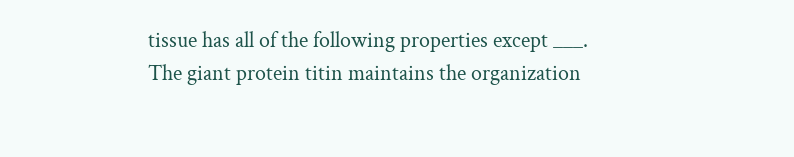tissue has all of the following properties except ___.
The giant protein titin maintains the organization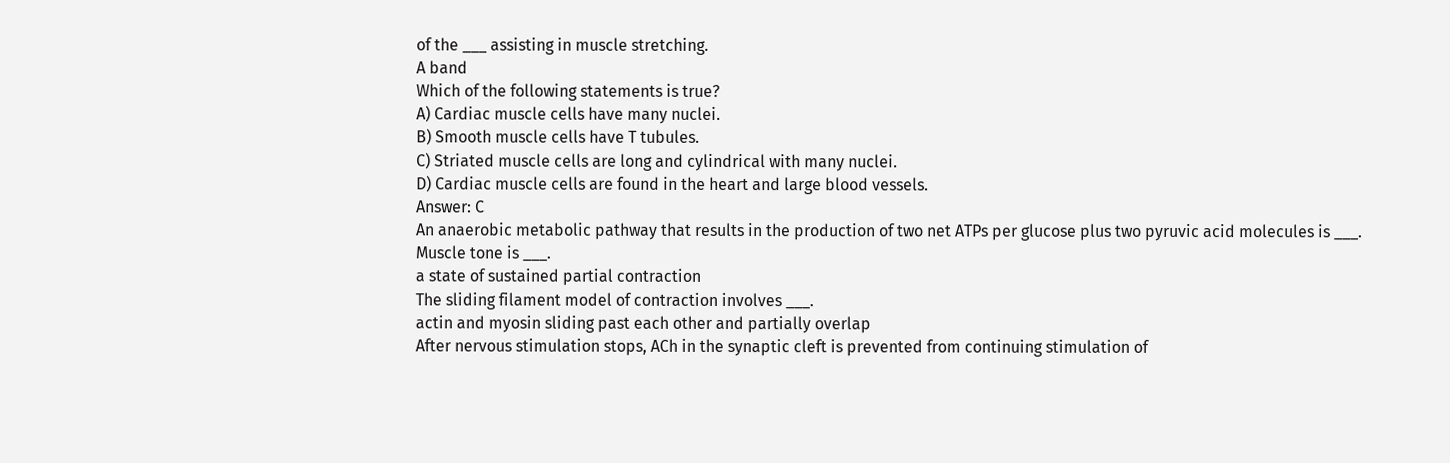of the ___ assisting in muscle stretching.
A band
Which of the following statements is true?
A) Cardiac muscle cells have many nuclei.
B) Smooth muscle cells have T tubules.
C) Striated muscle cells are long and cylindrical with many nuclei.
D) Cardiac muscle cells are found in the heart and large blood vessels.
Answer: C
An anaerobic metabolic pathway that results in the production of two net ATPs per glucose plus two pyruvic acid molecules is ___.
Muscle tone is ___.
a state of sustained partial contraction
The sliding filament model of contraction involves ___.
actin and myosin sliding past each other and partially overlap
After nervous stimulation stops, ACh in the synaptic cleft is prevented from continuing stimulation of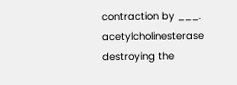contraction by ___.
acetylcholinesterase destroying the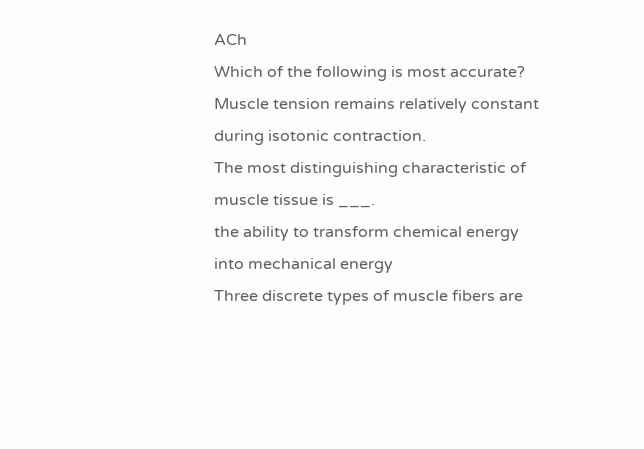ACh
Which of the following is most accurate?
Muscle tension remains relatively constant during isotonic contraction.
The most distinguishing characteristic of muscle tissue is ___.
the ability to transform chemical energy into mechanical energy
Three discrete types of muscle fibers are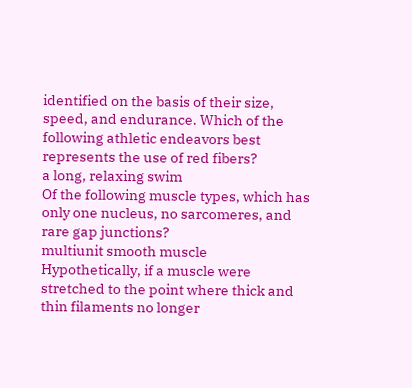identified on the basis of their size, speed, and endurance. Which of the following athletic endeavors best represents the use of red fibers?
a long, relaxing swim
Of the following muscle types, which has only one nucleus, no sarcomeres, and rare gap junctions?
multiunit smooth muscle
Hypothetically, if a muscle were stretched to the point where thick and thin filaments no longer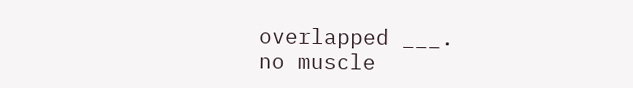overlapped ___.
no muscle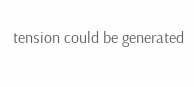tension could be generated